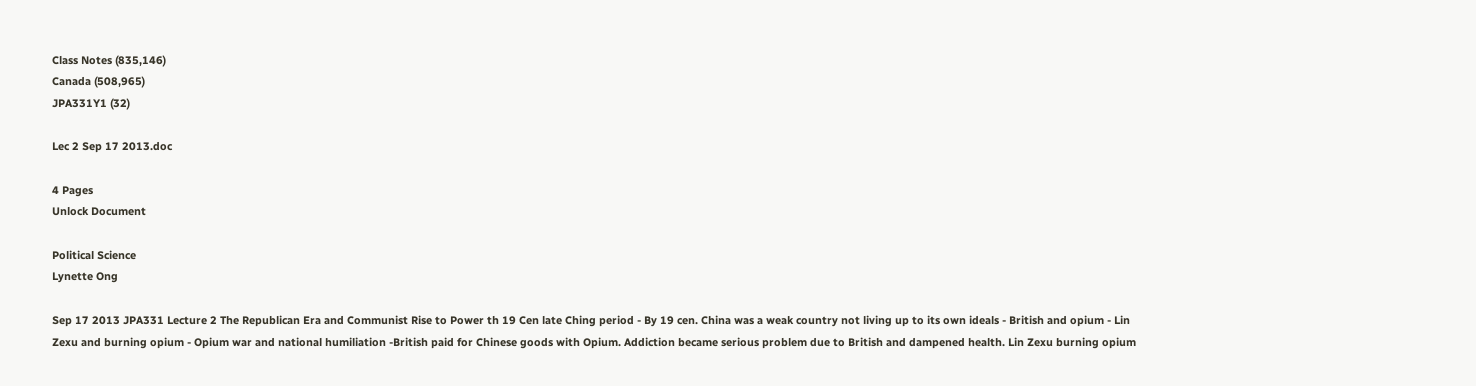Class Notes (835,146)
Canada (508,965)
JPA331Y1 (32)

Lec 2 Sep 17 2013.doc

4 Pages
Unlock Document

Political Science
Lynette Ong

Sep 17 2013 JPA331 Lecture 2 The Republican Era and Communist Rise to Power th 19 Cen late Ching period - By 19 cen. China was a weak country not living up to its own ideals - British and opium - Lin Zexu and burning opium - Opium war and national humiliation -British paid for Chinese goods with Opium. Addiction became serious problem due to British and dampened health. Lin Zexu burning opium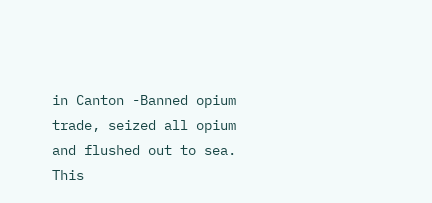in Canton -Banned opium trade, seized all opium and flushed out to sea. This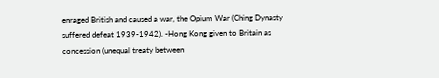enraged British and caused a war, the Opium War (Ching Dynasty suffered defeat 1939-1942). -Hong Kong given to Britain as concession (unequal treaty between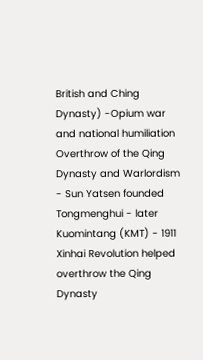British and Ching Dynasty) -Opium war and national humiliation Overthrow of the Qing Dynasty and Warlordism - Sun Yatsen founded Tongmenghui - later Kuomintang (KMT) - 1911 Xinhai Revolution helped overthrow the Qing Dynasty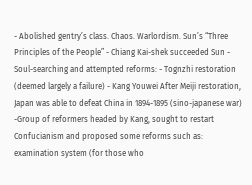- Abolished gentry’s class. Chaos. Warlordism. Sun’s “Three Principles of the People” - Chiang Kai-shek succeeded Sun - Soul-searching and attempted reforms: - Tognzhi restoration (deemed largely a failure) - Kang Youwei After Meiji restoration, Japan was able to defeat China in 1894-1895 (sino-japanese war) -Group of reformers headed by Kang, sought to restart Confucianism and proposed some reforms such as: examination system (for those who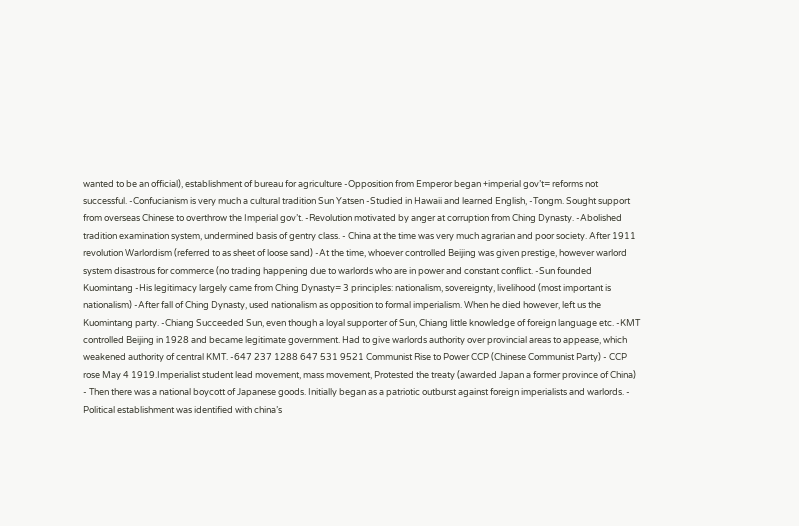wanted to be an official), establishment of bureau for agriculture -Opposition from Emperor began +imperial gov’t= reforms not successful. -Confucianism is very much a cultural tradition Sun Yatsen -Studied in Hawaii and learned English, -Tongm. Sought support from overseas Chinese to overthrow the Imperial gov’t. -Revolution motivated by anger at corruption from Ching Dynasty. -Abolished tradition examination system, undermined basis of gentry class. - China at the time was very much agrarian and poor society. After 1911 revolution Warlordism (referred to as sheet of loose sand) -At the time, whoever controlled Beijing was given prestige, however warlord system disastrous for commerce (no trading happening due to warlords who are in power and constant conflict. -Sun founded Kuomintang -His legitimacy largely came from Ching Dynasty= 3 principles: nationalism, sovereignty, livelihood (most important is nationalism) -After fall of Ching Dynasty, used nationalism as opposition to formal imperialism. When he died however, left us the Kuomintang party. -Chiang Succeeded Sun, even though a loyal supporter of Sun, Chiang little knowledge of foreign language etc. -KMT controlled Beijing in 1928 and became legitimate government. Had to give warlords authority over provincial areas to appease, which weakened authority of central KMT. -647 237 1288 647 531 9521 Communist Rise to Power CCP (Chinese Communist Party) - CCP rose May 4 1919.Imperialist student lead movement, mass movement, Protested the treaty (awarded Japan a former province of China) - Then there was a national boycott of Japanese goods. Initially began as a patriotic outburst against foreign imperialists and warlords. - Political establishment was identified with china’s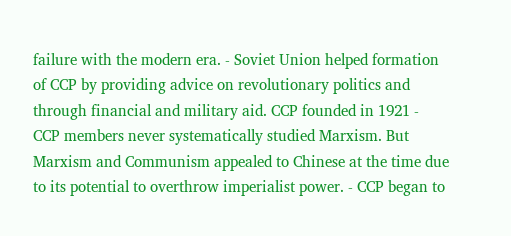failure with the modern era. - Soviet Union helped formation of CCP by providing advice on revolutionary politics and through financial and military aid. CCP founded in 1921 - CCP members never systematically studied Marxism. But Marxism and Communism appealed to Chinese at the time due to its potential to overthrow imperialist power. - CCP began to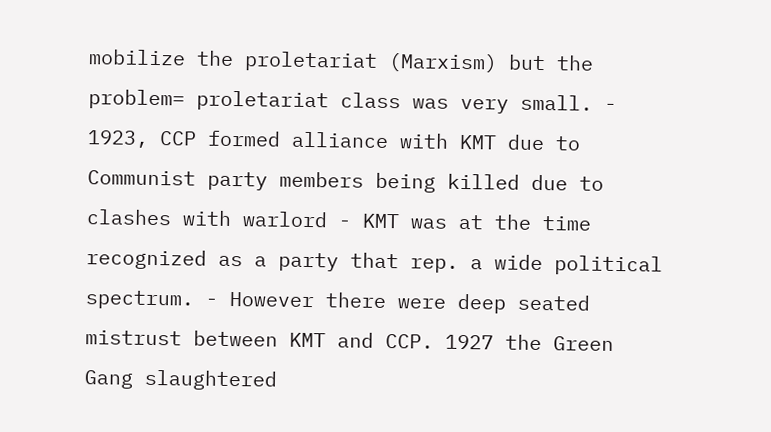mobilize the proletariat (Marxism) but the problem= proletariat class was very small. - 1923, CCP formed alliance with KMT due to Communist party members being killed due to clashes with warlord - KMT was at the time recognized as a party that rep. a wide political spectrum. - However there were deep seated mistrust between KMT and CCP. 1927 the Green Gang slaughtered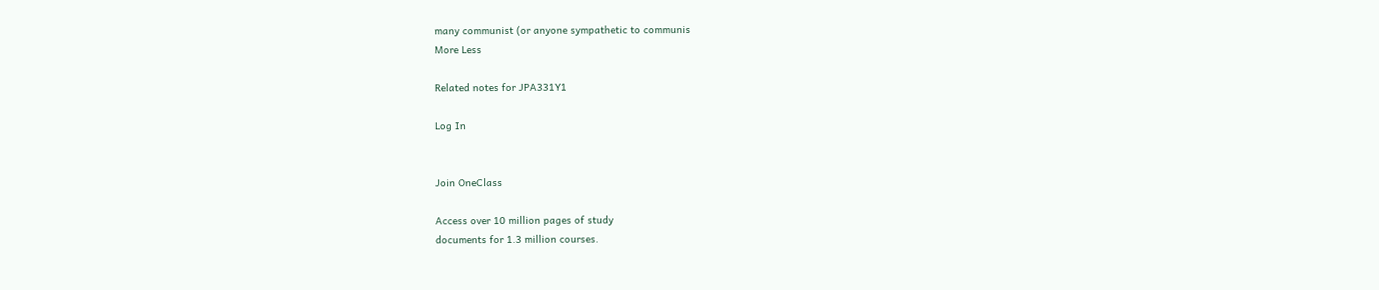many communist (or anyone sympathetic to communis
More Less

Related notes for JPA331Y1

Log In


Join OneClass

Access over 10 million pages of study
documents for 1.3 million courses.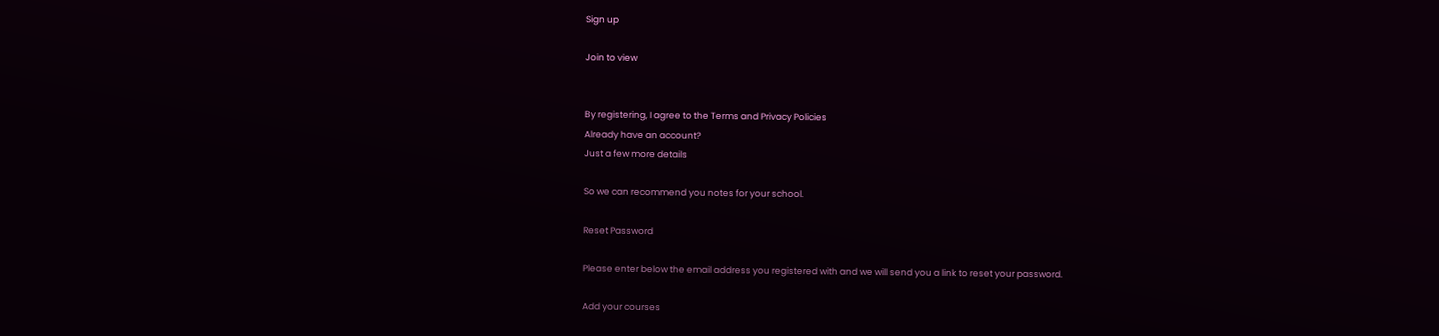Sign up

Join to view


By registering, I agree to the Terms and Privacy Policies
Already have an account?
Just a few more details

So we can recommend you notes for your school.

Reset Password

Please enter below the email address you registered with and we will send you a link to reset your password.

Add your courses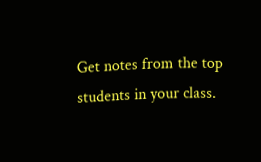Get notes from the top students in your class.